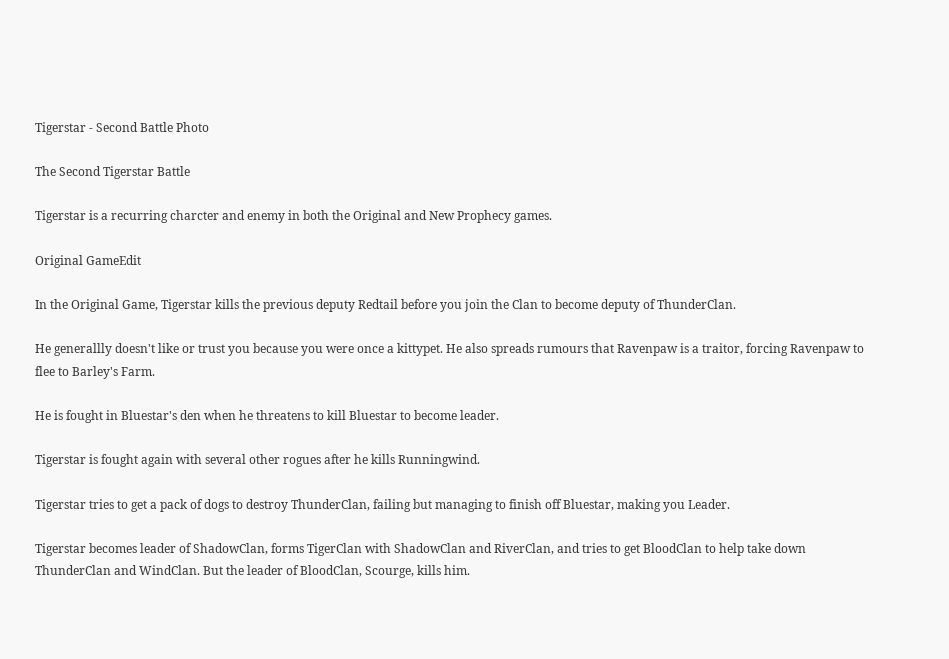Tigerstar - Second Battle Photo

The Second Tigerstar Battle

Tigerstar is a recurring charcter and enemy in both the Original and New Prophecy games.

Original GameEdit

In the Original Game, Tigerstar kills the previous deputy Redtail before you join the Clan to become deputy of ThunderClan.

He generallly doesn't like or trust you because you were once a kittypet. He also spreads rumours that Ravenpaw is a traitor, forcing Ravenpaw to flee to Barley's Farm.

He is fought in Bluestar's den when he threatens to kill Bluestar to become leader.

Tigerstar is fought again with several other rogues after he kills Runningwind.

Tigerstar tries to get a pack of dogs to destroy ThunderClan, failing but managing to finish off Bluestar, making you Leader.

Tigerstar becomes leader of ShadowClan, forms TigerClan with ShadowClan and RiverClan, and tries to get BloodClan to help take down ThunderClan and WindClan. But the leader of BloodClan, Scourge, kills him.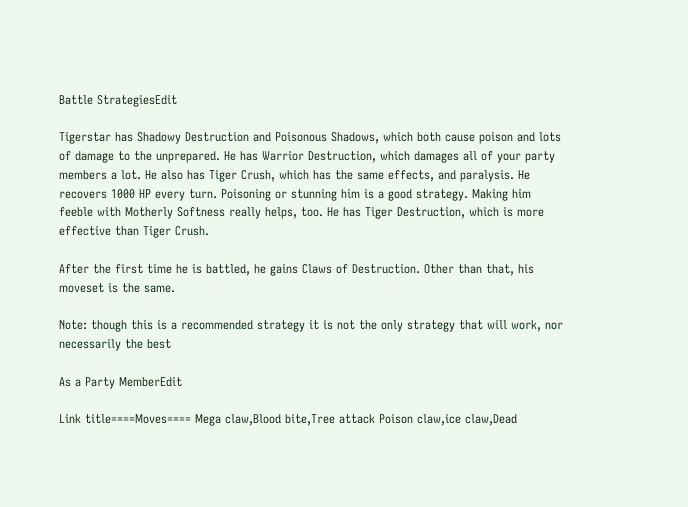Battle StrategiesEdit

Tigerstar has Shadowy Destruction and Poisonous Shadows, which both cause poison and lots of damage to the unprepared. He has Warrior Destruction, which damages all of your party members a lot. He also has Tiger Crush, which has the same effects, and paralysis. He recovers 1000 HP every turn. Poisoning or stunning him is a good strategy. Making him feeble with Motherly Softness really helps, too. He has Tiger Destruction, which is more effective than Tiger Crush.

After the first time he is battled, he gains Claws of Destruction. Other than that, his moveset is the same.

Note: though this is a recommended strategy it is not the only strategy that will work, nor necessarily the best

As a Party MemberEdit

Link title====Moves==== Mega claw,Blood bite,Tree attack Poison claw,ice claw,Dead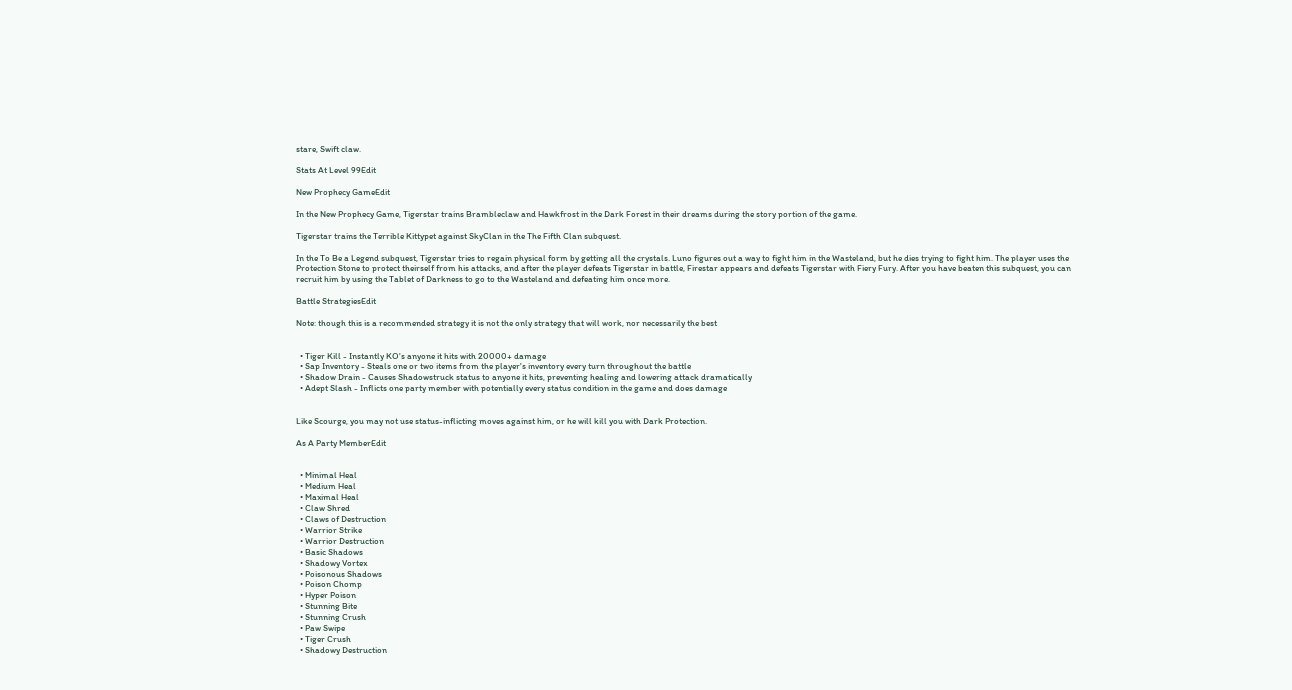stare, Swift claw.

Stats At Level 99Edit

New Prophecy GameEdit

In the New Prophecy Game, Tigerstar trains Brambleclaw and Hawkfrost in the Dark Forest in their dreams during the story portion of the game.

Tigerstar trains the Terrible Kittypet against SkyClan in the The Fifth Clan subquest.

In the To Be a Legend subquest, Tigerstar tries to regain physical form by getting all the crystals. Luno figures out a way to fight him in the Wasteland, but he dies trying to fight him. The player uses the Protection Stone to protect theirself from his attacks, and after the player defeats Tigerstar in battle, Firestar appears and defeats Tigerstar with Fiery Fury. After you have beaten this subquest, you can recruit him by using the Tablet of Darkness to go to the Wasteland and defeating him once more.

Battle StrategiesEdit

Note: though this is a recommended strategy it is not the only strategy that will work, nor necessarily the best


  • Tiger Kill - Instantly KO's anyone it hits with 20000+ damage
  • Sap Inventory - Steals one or two items from the player's inventory every turn throughout the battle
  • Shadow Drain - Causes Shadowstruck status to anyone it hits, preventing healing and lowering attack dramatically
  • Adept Slash - Inflicts one party member with potentially every status condition in the game and does damage


Like Scourge, you may not use status-inflicting moves against him, or he will kill you with Dark Protection.

As A Party MemberEdit


  • Minimal Heal
  • Medium Heal
  • Maximal Heal
  • Claw Shred
  • Claws of Destruction
  • Warrior Strike
  • Warrior Destruction
  • Basic Shadows
  • Shadowy Vortex
  • Poisonous Shadows
  • Poison Chomp
  • Hyper Poison
  • Stunning Bite
  • Stunning Crush
  • Paw Swipe
  • Tiger Crush
  • Shadowy Destruction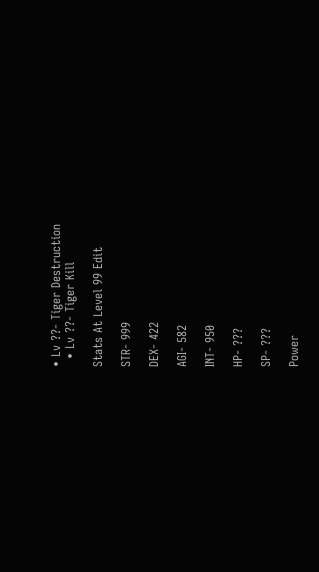• Lv ??- Tiger Destruction
  • Lv ??- Tiger Kill

Stats At Level 99 Edit

STR- 999

DEX- 422

AGI- 582

INT- 950

HP- ???

SP- ???

Power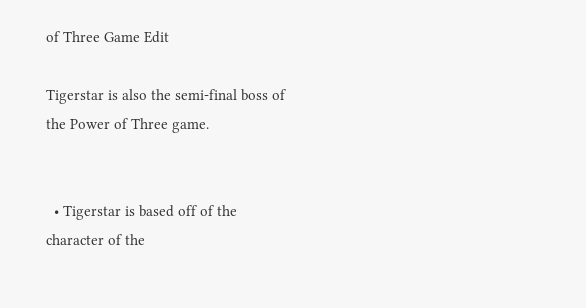of Three Game Edit

Tigerstar is also the semi-final boss of the Power of Three game.


  • Tigerstar is based off of the character of the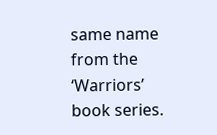same name from the ‘Warriors’ book series.